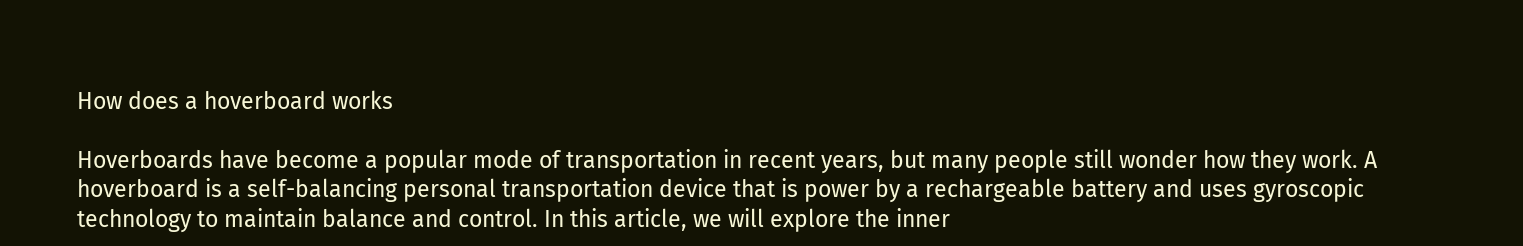How does a hoverboard works

Hoverboards have become a popular mode of transportation in recent years, but many people still wonder how they work. A hoverboard is a self-balancing personal transportation device that is power by a rechargeable battery and uses gyroscopic technology to maintain balance and control. In this article, we will explore the inner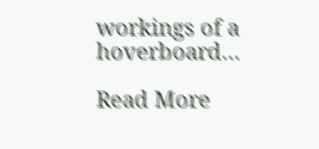workings of a hoverboard…

Read More